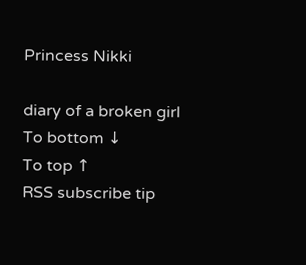Princess Nikki

diary of a broken girl
To bottom ↓
To top ↑
RSS subscribe tip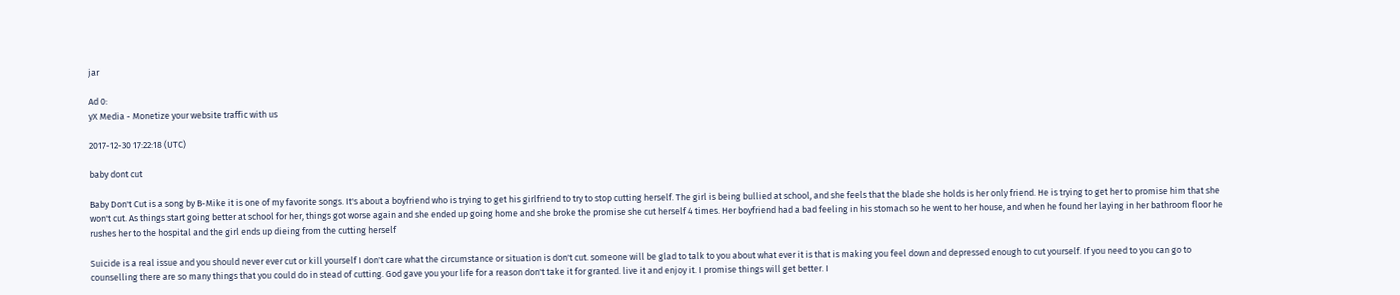jar

Ad 0:
yX Media - Monetize your website traffic with us

2017-12-30 17:22:18 (UTC)

baby dont cut

Baby Don't Cut is a song by B-Mike it is one of my favorite songs. It's about a boyfriend who is trying to get his girlfriend to try to stop cutting herself. The girl is being bullied at school, and she feels that the blade she holds is her only friend. He is trying to get her to promise him that she won't cut. As things start going better at school for her, things got worse again and she ended up going home and she broke the promise she cut herself 4 times. Her boyfriend had a bad feeling in his stomach so he went to her house, and when he found her laying in her bathroom floor he rushes her to the hospital and the girl ends up dieing from the cutting herself

Suicide is a real issue and you should never ever cut or kill yourself I don't care what the circumstance or situation is don't cut. someone will be glad to talk to you about what ever it is that is making you feel down and depressed enough to cut yourself. If you need to you can go to counselling there are so many things that you could do in stead of cutting. God gave you your life for a reason don't take it for granted. live it and enjoy it. I promise things will get better. I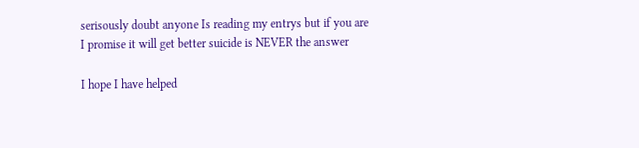serisously doubt anyone Is reading my entrys but if you are I promise it will get better suicide is NEVER the answer

I hope I have helped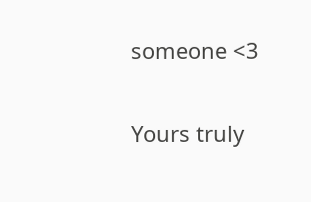someone <3

Yours truly